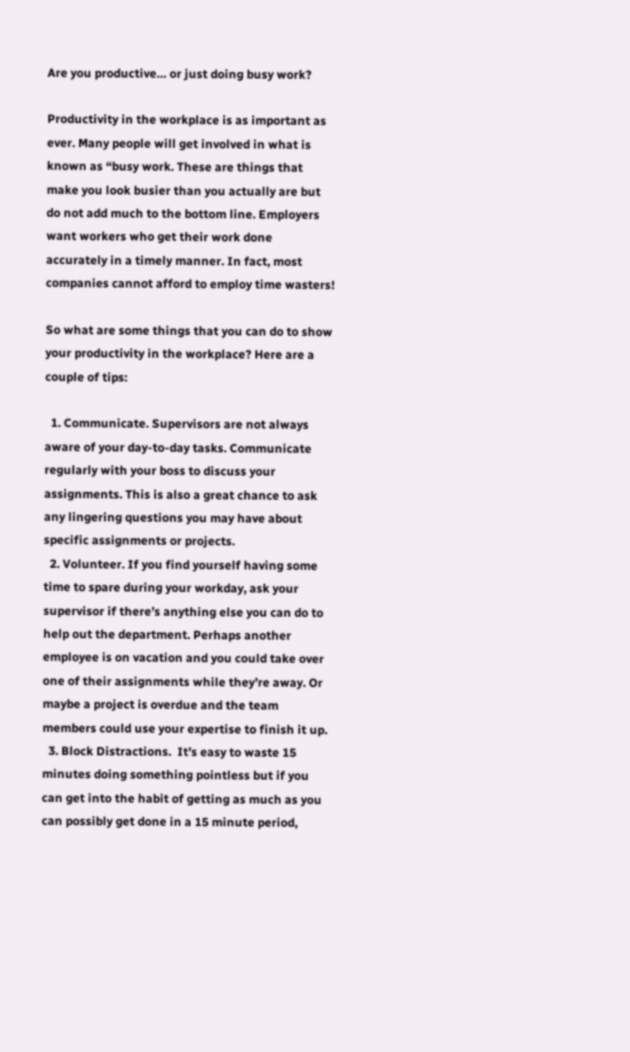Are you productive… or just doing busy work?

Productivity in the workplace is as important as ever. Many people will get involved in what is known as “busy work. These are things that make you look busier than you actually are but do not add much to the bottom line. Employers want workers who get their work done accurately in a timely manner. In fact, most companies cannot afford to employ time wasters!

So what are some things that you can do to show your productivity in the workplace? Here are a couple of tips:

  1. Communicate. Supervisors are not always aware of your day-to-day tasks. Communicate regularly with your boss to discuss your assignments. This is also a great chance to ask any lingering questions you may have about specific assignments or projects.
  2. Volunteer. If you find yourself having some time to spare during your workday, ask your supervisor if there’s anything else you can do to help out the department. Perhaps another employee is on vacation and you could take over one of their assignments while they’re away. Or maybe a project is overdue and the team members could use your expertise to finish it up.
  3. Block Distractions.  It’s easy to waste 15 minutes doing something pointless but if you can get into the habit of getting as much as you can possibly get done in a 15 minute period,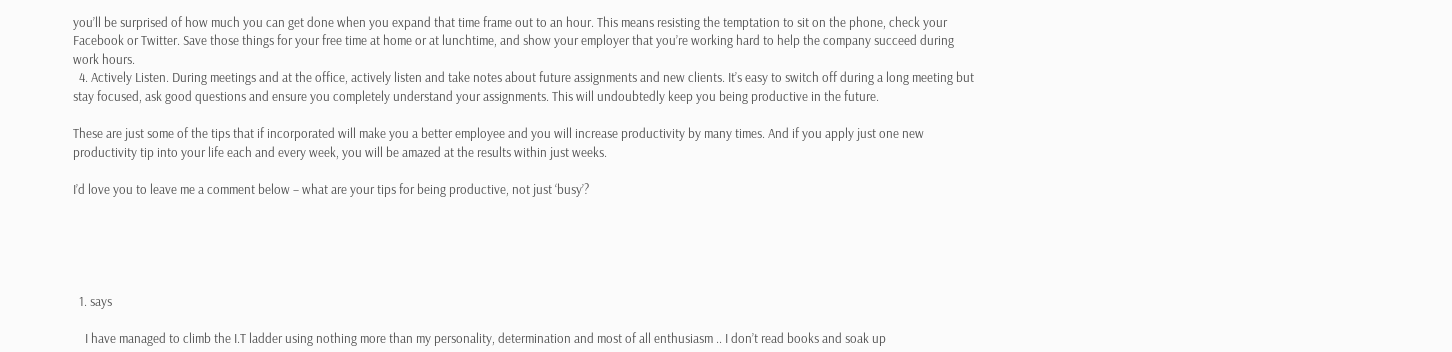you’ll be surprised of how much you can get done when you expand that time frame out to an hour. This means resisting the temptation to sit on the phone, check your Facebook or Twitter. Save those things for your free time at home or at lunchtime, and show your employer that you’re working hard to help the company succeed during work hours.
  4. Actively Listen. During meetings and at the office, actively listen and take notes about future assignments and new clients. It’s easy to switch off during a long meeting but stay focused, ask good questions and ensure you completely understand your assignments. This will undoubtedly keep you being productive in the future.

These are just some of the tips that if incorporated will make you a better employee and you will increase productivity by many times. And if you apply just one new productivity tip into your life each and every week, you will be amazed at the results within just weeks.

I’d love you to leave me a comment below – what are your tips for being productive, not just ‘busy’?





  1. says

    I have managed to climb the I.T ladder using nothing more than my personality, determination and most of all enthusiasm .. I don’t read books and soak up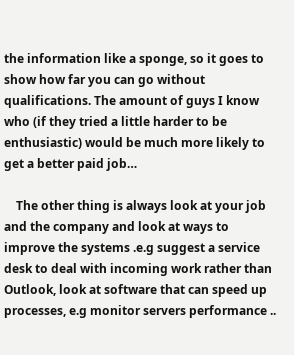the information like a sponge, so it goes to show how far you can go without qualifications. The amount of guys I know who (if they tried a little harder to be enthusiastic) would be much more likely to get a better paid job…

    The other thing is always look at your job and the company and look at ways to improve the systems .e.g suggest a service desk to deal with incoming work rather than Outlook, look at software that can speed up processes, e.g monitor servers performance ..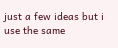just a few ideas but i use the same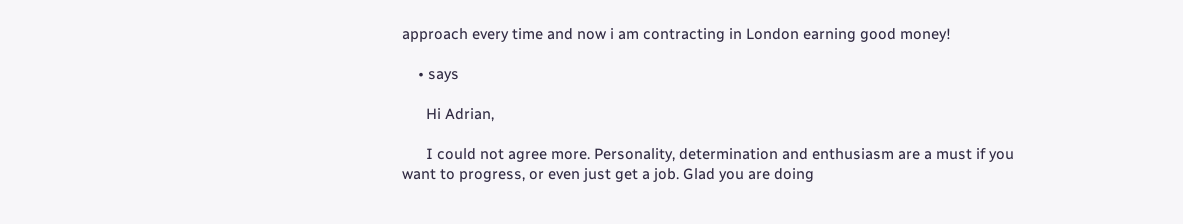approach every time and now i am contracting in London earning good money!

    • says

      Hi Adrian,

      I could not agree more. Personality, determination and enthusiasm are a must if you want to progress, or even just get a job. Glad you are doing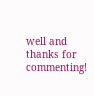well and thanks for commenting!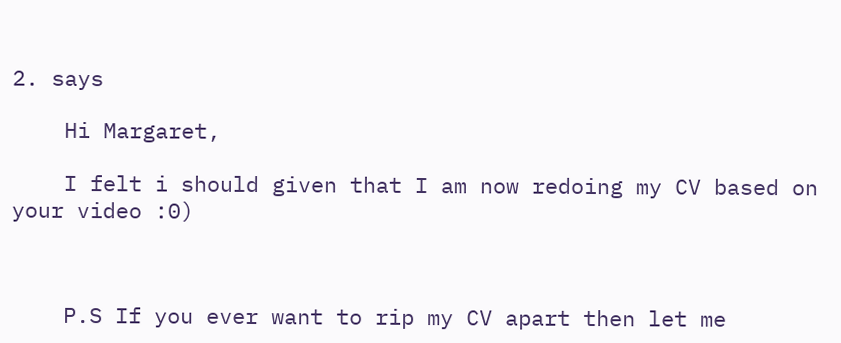2. says

    Hi Margaret,

    I felt i should given that I am now redoing my CV based on your video :0)



    P.S If you ever want to rip my CV apart then let me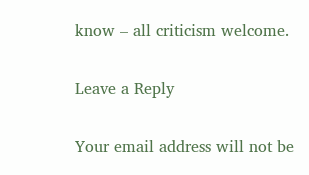know – all criticism welcome.

Leave a Reply

Your email address will not be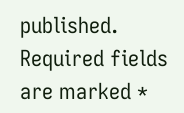published. Required fields are marked *